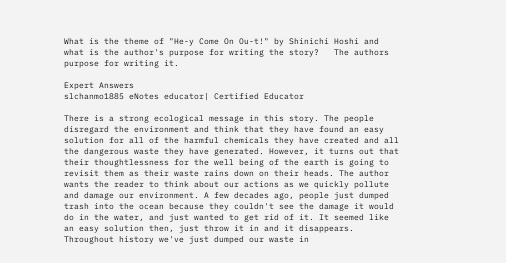What is the theme of "He-y Come On Ou-t!" by Shinichi Hoshi and what is the author's purpose for writing the story?   The authors purpose for writing it.

Expert Answers
slchanmo1885 eNotes educator| Certified Educator

There is a strong ecological message in this story. The people disregard the environment and think that they have found an easy solution for all of the harmful chemicals they have created and all the dangerous waste they have generated. However, it turns out that their thoughtlessness for the well being of the earth is going to revisit them as their waste rains down on their heads. The author wants the reader to think about our actions as we quickly pollute and damage our environment. A few decades ago, people just dumped trash into the ocean because they couldn't see the damage it would do in the water, and just wanted to get rid of it. It seemed like an easy solution then, just throw it in and it disappears. Throughout history we've just dumped our waste in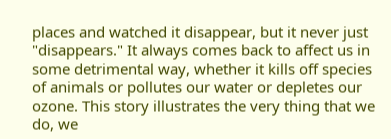places and watched it disappear, but it never just "disappears." It always comes back to affect us in some detrimental way, whether it kills off species of animals or pollutes our water or depletes our ozone. This story illustrates the very thing that we do, we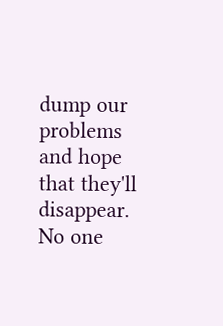dump our problems and hope that they'll disappear. No one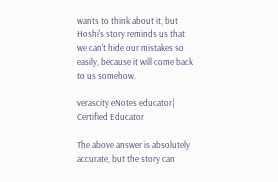wants to think about it, but Hoshi's story reminds us that we can't hide our mistakes so easily, because it will come back to us somehow.

verascity eNotes educator| Certified Educator

The above answer is absolutely accurate, but the story can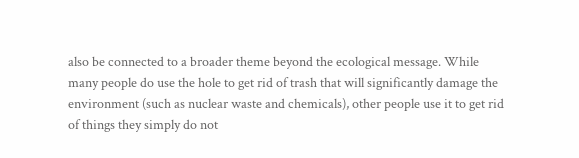also be connected to a broader theme beyond the ecological message. While many people do use the hole to get rid of trash that will significantly damage the environment (such as nuclear waste and chemicals), other people use it to get rid of things they simply do not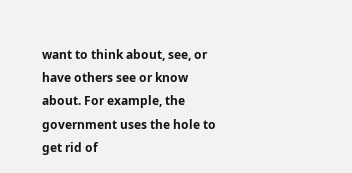want to think about, see, or have others see or know about. For example, the government uses the hole to get rid of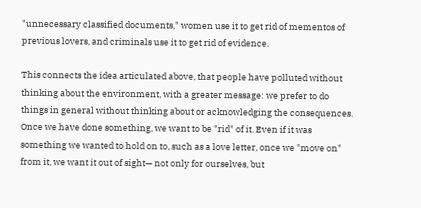"unnecessary classified documents," women use it to get rid of mementos of previous lovers, and criminals use it to get rid of evidence.

This connects the idea articulated above, that people have polluted without thinking about the environment, with a greater message: we prefer to do things in general without thinking about or acknowledging the consequences. Once we have done something, we want to be "rid" of it. Even if it was something we wanted to hold on to, such as a love letter, once we "move on" from it, we want it out of sight— not only for ourselves, but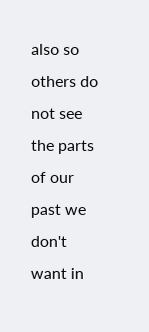also so others do not see the parts of our past we don't want in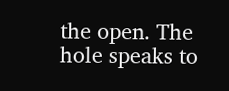the open. The hole speaks to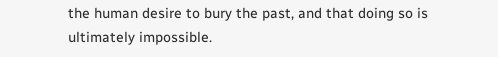the human desire to bury the past, and that doing so is ultimately impossible.